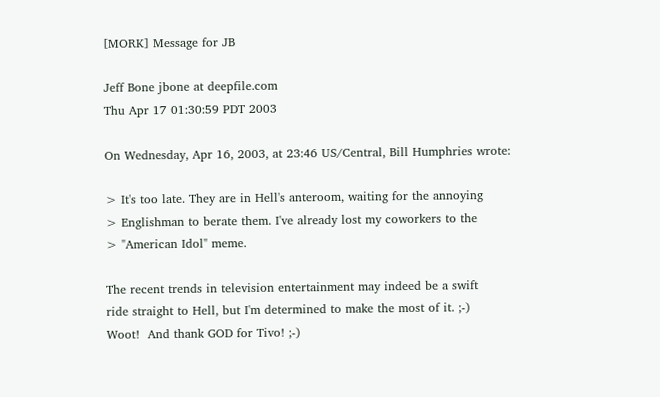[MORK] Message for JB

Jeff Bone jbone at deepfile.com
Thu Apr 17 01:30:59 PDT 2003

On Wednesday, Apr 16, 2003, at 23:46 US/Central, Bill Humphries wrote:

> It's too late. They are in Hell's anteroom, waiting for the annoying
> Englishman to berate them. I've already lost my coworkers to the
> "American Idol" meme.

The recent trends in television entertainment may indeed be a swift
ride straight to Hell, but I'm determined to make the most of it. ;-)
Woot!  And thank GOD for Tivo! ;-)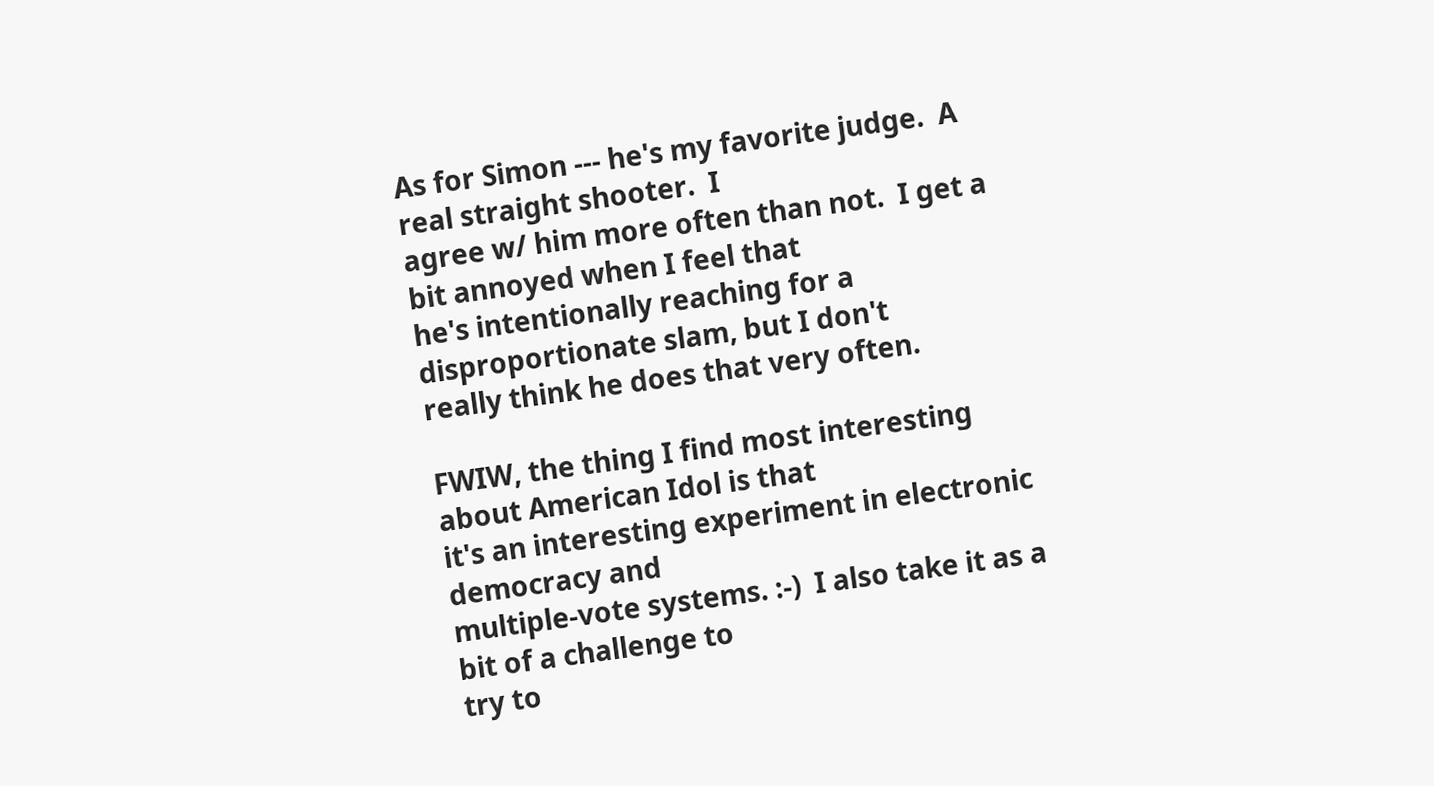As for Simon --- he's my favorite judge.  A real straight shooter.  I
agree w/ him more often than not.  I get a bit annoyed when I feel that
he's intentionally reaching for a disproportionate slam, but I don't
really think he does that very often.

FWIW, the thing I find most interesting about American Idol is that
it's an interesting experiment in electronic democracy and
multiple-vote systems. :-)  I also take it as a bit of a challenge to
try to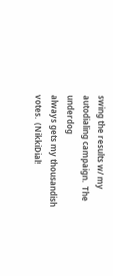swing the results w/ my autodialing campaign.  The underdog
always gets my thousandish votes.  (NikkiDial!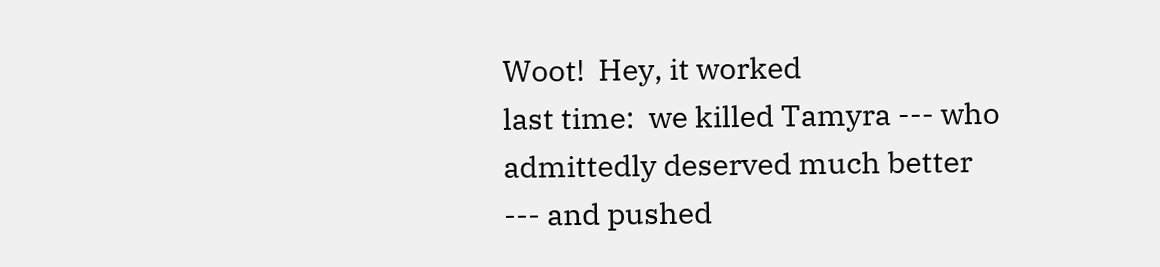Woot!  Hey, it worked
last time:  we killed Tamyra --- who admittedly deserved much better
--- and pushed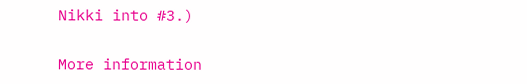Nikki into #3.)


More information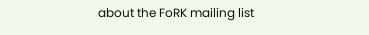about the FoRK mailing list